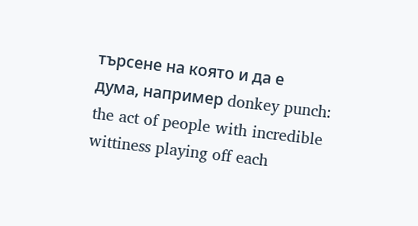търсене на която и да е дума, например donkey punch:
the act of people with incredible wittiness playing off each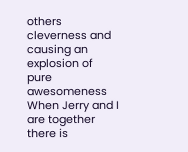others cleverness and causing an explosion of pure awesomeness
When Jerry and I are together there is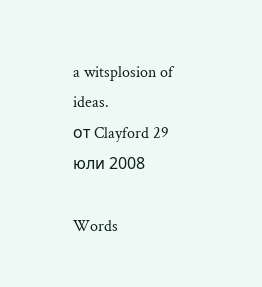a witsplosion of ideas.
от Clayford 29 юли 2008

Words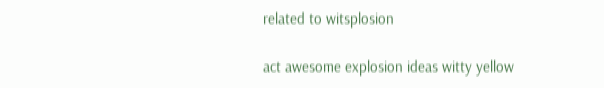related to witsplosion

act awesome explosion ideas witty yellow